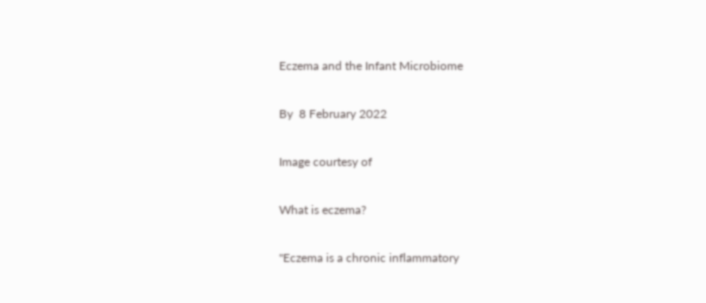Eczema and the Infant Microbiome

By  8 February 2022

Image courtesy of

What is eczema?

"Eczema is a chronic inflammatory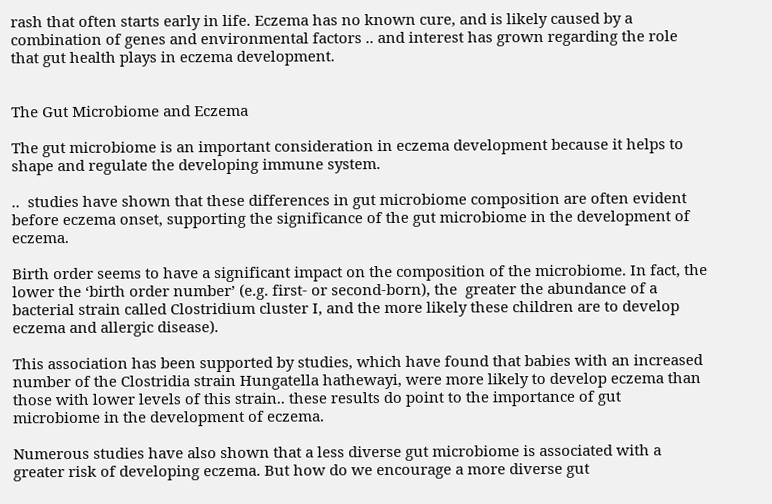rash that often starts early in life. Eczema has no known cure, and is likely caused by a combination of genes and environmental factors .. and interest has grown regarding the role that gut health plays in eczema development.


The Gut Microbiome and Eczema

The gut microbiome is an important consideration in eczema development because it helps to shape and regulate the developing immune system.

..  studies have shown that these differences in gut microbiome composition are often evident before eczema onset, supporting the significance of the gut microbiome in the development of eczema.

Birth order seems to have a significant impact on the composition of the microbiome. In fact, the lower the ‘birth order number’ (e.g. first- or second-born), the  greater the abundance of a bacterial strain called Clostridium cluster I, and the more likely these children are to develop eczema and allergic disease).

This association has been supported by studies, which have found that babies with an increased number of the Clostridia strain Hungatella hathewayi, were more likely to develop eczema than those with lower levels of this strain.. these results do point to the importance of gut microbiome in the development of eczema.

Numerous studies have also shown that a less diverse gut microbiome is associated with a greater risk of developing eczema. But how do we encourage a more diverse gut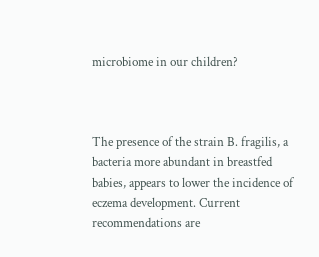microbiome in our children?



The presence of the strain B. fragilis, a bacteria more abundant in breastfed babies, appears to lower the incidence of eczema development. Current recommendations are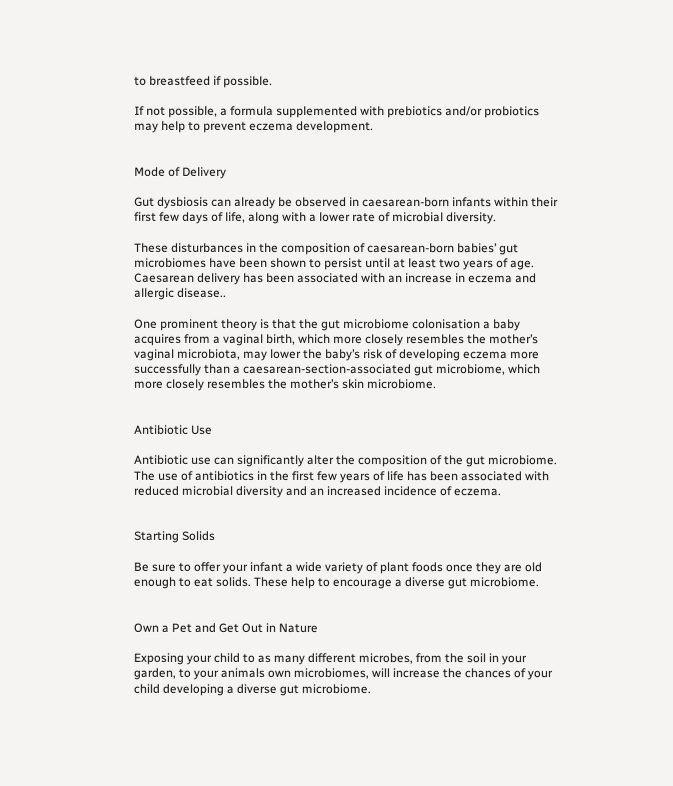to breastfeed if possible.

If not possible, a formula supplemented with prebiotics and/or probiotics may help to prevent eczema development.


Mode of Delivery

Gut dysbiosis can already be observed in caesarean-born infants within their first few days of life, along with a lower rate of microbial diversity.

These disturbances in the composition of caesarean-born babies’ gut microbiomes have been shown to persist until at least two years of age. Caesarean delivery has been associated with an increase in eczema and allergic disease..

One prominent theory is that the gut microbiome colonisation a baby acquires from a vaginal birth, which more closely resembles the mother’s vaginal microbiota, may lower the baby’s risk of developing eczema more successfully than a caesarean-section-associated gut microbiome, which more closely resembles the mother’s skin microbiome.


Antibiotic Use

Antibiotic use can significantly alter the composition of the gut microbiome.  The use of antibiotics in the first few years of life has been associated with reduced microbial diversity and an increased incidence of eczema.


Starting Solids

Be sure to offer your infant a wide variety of plant foods once they are old enough to eat solids. These help to encourage a diverse gut microbiome.


Own a Pet and Get Out in Nature

Exposing your child to as many different microbes, from the soil in your garden, to your animals own microbiomes, will increase the chances of your child developing a diverse gut microbiome.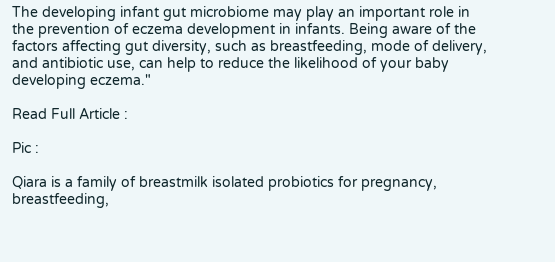The developing infant gut microbiome may play an important role in the prevention of eczema development in infants. Being aware of the factors affecting gut diversity, such as breastfeeding, mode of delivery, and antibiotic use, can help to reduce the likelihood of your baby developing eczema."

Read Full Article :

Pic :

Qiara is a family of breastmilk isolated probiotics for pregnancy, breastfeeding,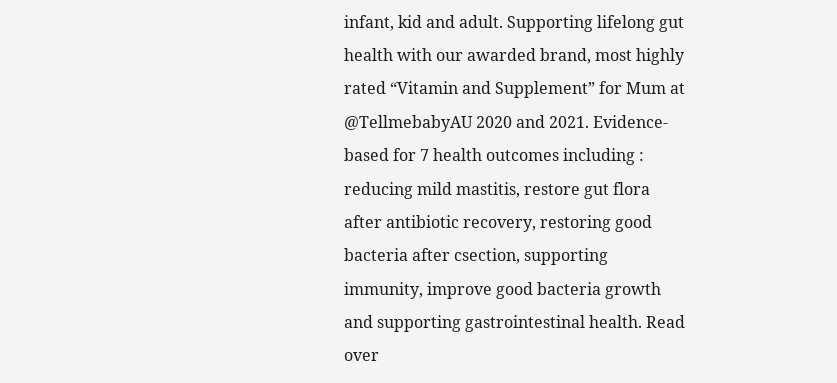infant, kid and adult. Supporting lifelong gut health with our awarded brand, most highly rated “Vitamin and Supplement” for Mum at @TellmebabyAU 2020 and 2021. Evidence-based for 7 health outcomes including : reducing mild mastitis, restore gut flora after antibiotic recovery, restoring good bacteria after csection, supporting immunity, improve good bacteria growth and supporting gastrointestinal health. Read over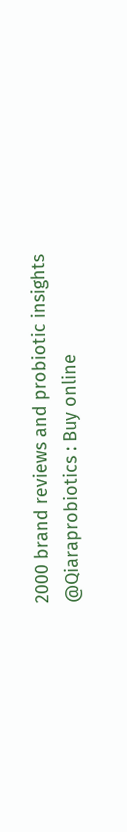2000 brand reviews and probiotic insights @Qiaraprobiotics : Buy online